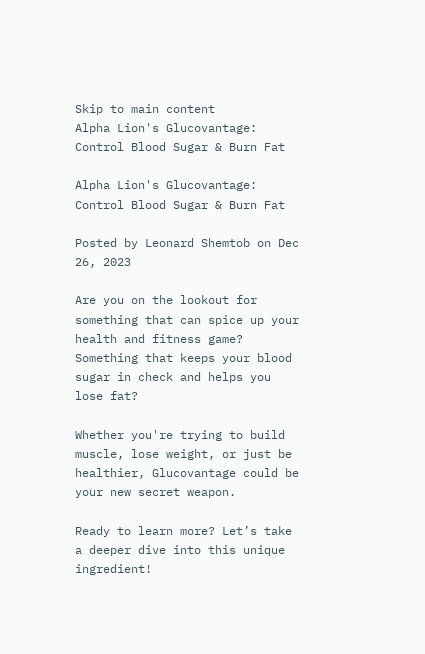Skip to main content
Alpha Lion's Glucovantage: Control Blood Sugar & Burn Fat

Alpha Lion's Glucovantage: Control Blood Sugar & Burn Fat

Posted by Leonard Shemtob on Dec 26, 2023

Are you on the lookout for something that can spice up your health and fitness game? Something that keeps your blood sugar in check and helps you lose fat?

Whether you're trying to build muscle, lose weight, or just be healthier, Glucovantage could be your new secret weapon.

Ready to learn more? Let’s take a deeper dive into this unique ingredient!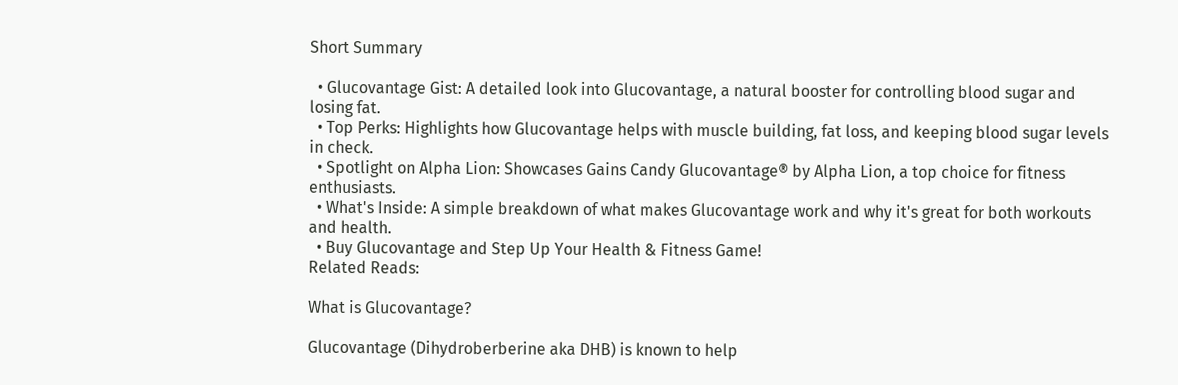Short Summary

  • Glucovantage Gist: A detailed look into Glucovantage, a natural booster for controlling blood sugar and losing fat.
  • Top Perks: Highlights how Glucovantage helps with muscle building, fat loss, and keeping blood sugar levels in check.
  • Spotlight on Alpha Lion: Showcases Gains Candy Glucovantage® by Alpha Lion, a top choice for fitness enthusiasts.
  • What's Inside: A simple breakdown of what makes Glucovantage work and why it's great for both workouts and health.
  • Buy Glucovantage and Step Up Your Health & Fitness Game!
Related Reads:

What is Glucovantage?

Glucovantage (Dihydroberberine aka DHB) is known to help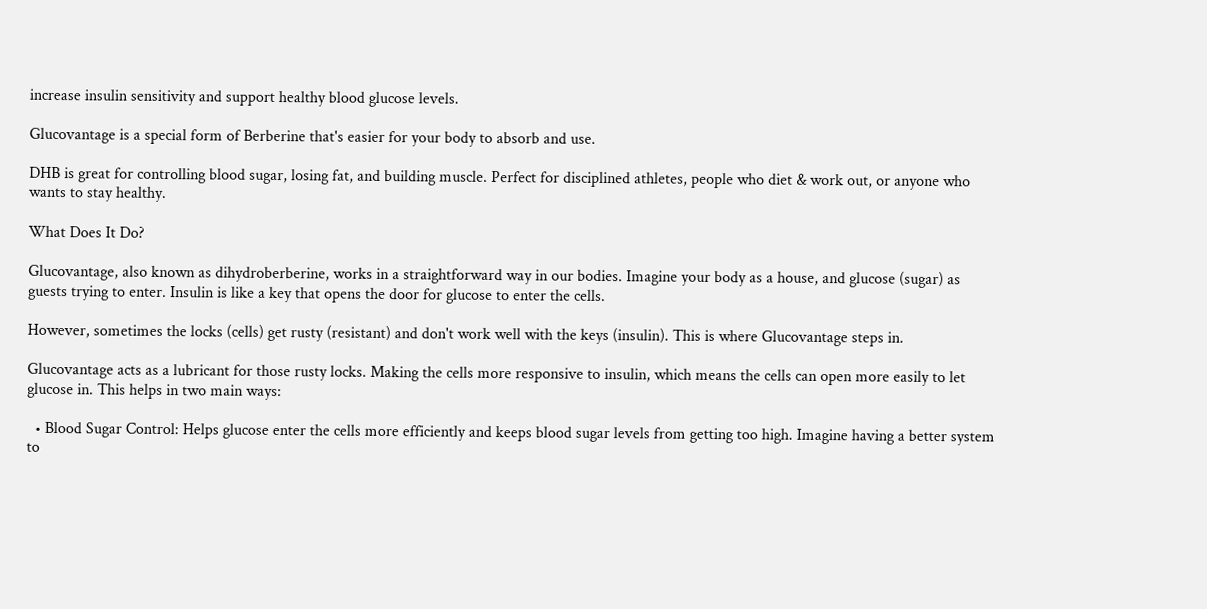increase insulin sensitivity and support healthy blood glucose levels.

Glucovantage is a special form of Berberine that's easier for your body to absorb and use.

DHB is great for controlling blood sugar, losing fat, and building muscle. Perfect for disciplined athletes, people who diet & work out, or anyone who wants to stay healthy.

What Does It Do?

Glucovantage, also known as dihydroberberine, works in a straightforward way in our bodies. Imagine your body as a house, and glucose (sugar) as guests trying to enter. Insulin is like a key that opens the door for glucose to enter the cells.

However, sometimes the locks (cells) get rusty (resistant) and don't work well with the keys (insulin). This is where Glucovantage steps in.

Glucovantage acts as a lubricant for those rusty locks. Making the cells more responsive to insulin, which means the cells can open more easily to let glucose in. This helps in two main ways:

  • Blood Sugar Control: Helps glucose enter the cells more efficiently and keeps blood sugar levels from getting too high. Imagine having a better system to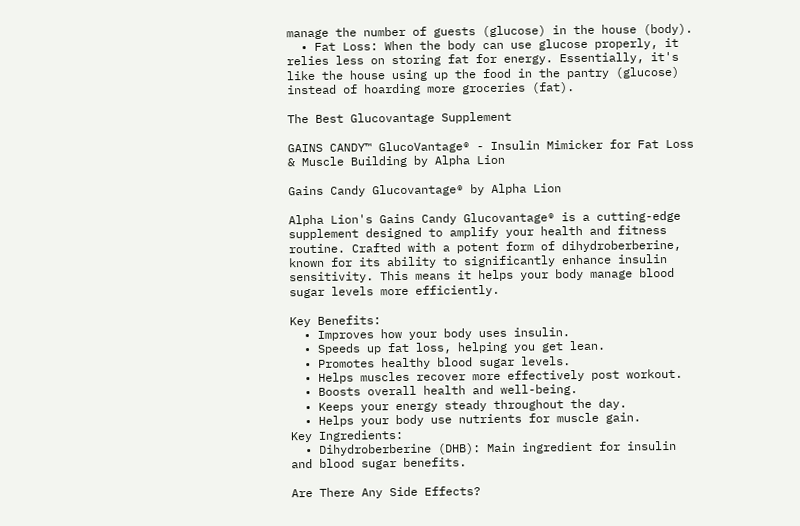manage the number of guests (glucose) in the house (body).
  • Fat Loss: When the body can use glucose properly, it relies less on storing fat for energy. Essentially, it's like the house using up the food in the pantry (glucose) instead of hoarding more groceries (fat).

The Best Glucovantage Supplement

GAINS CANDY™ GlucoVantage® - Insulin Mimicker for Fat Loss & Muscle Building by Alpha Lion

Gains Candy Glucovantage® by Alpha Lion

Alpha Lion's Gains Candy Glucovantage® is a cutting-edge supplement designed to amplify your health and fitness routine. Crafted with a potent form of dihydroberberine, known for its ability to significantly enhance insulin sensitivity. This means it helps your body manage blood sugar levels more efficiently.

Key Benefits:
  • Improves how your body uses insulin.
  • Speeds up fat loss, helping you get lean.
  • Promotes healthy blood sugar levels.
  • Helps muscles recover more effectively post workout.
  • Boosts overall health and well-being.
  • Keeps your energy steady throughout the day.
  • Helps your body use nutrients for muscle gain.
Key Ingredients:
  • Dihydroberberine (DHB): Main ingredient for insulin and blood sugar benefits.

Are There Any Side Effects?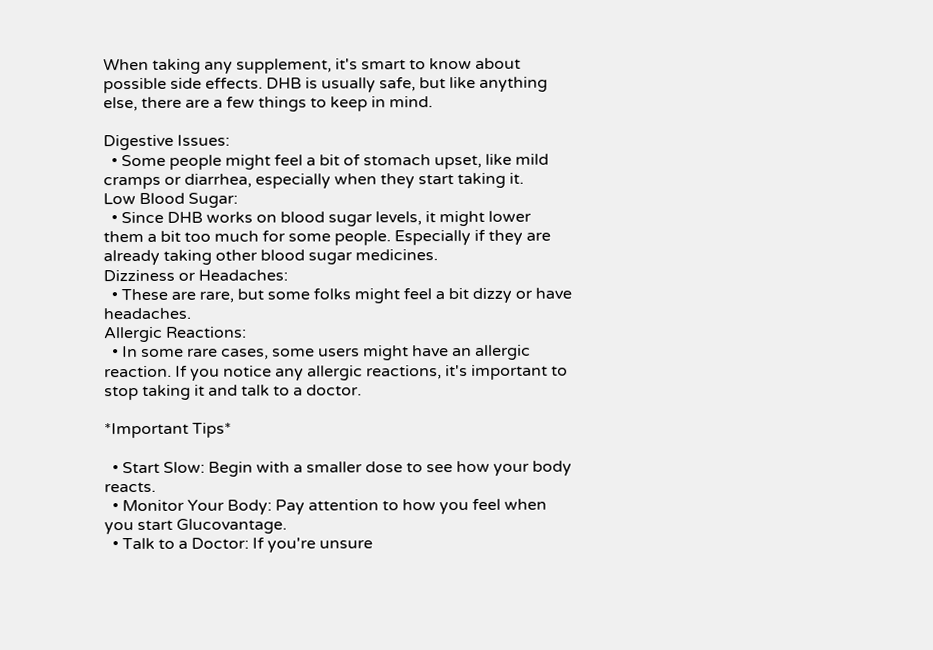When taking any supplement, it's smart to know about possible side effects. DHB is usually safe, but like anything else, there are a few things to keep in mind.

Digestive Issues:
  • Some people might feel a bit of stomach upset, like mild cramps or diarrhea, especially when they start taking it.
Low Blood Sugar:
  • Since DHB works on blood sugar levels, it might lower them a bit too much for some people. Especially if they are already taking other blood sugar medicines.
Dizziness or Headaches:
  • These are rare, but some folks might feel a bit dizzy or have headaches.
Allergic Reactions:
  • In some rare cases, some users might have an allergic reaction. If you notice any allergic reactions, it's important to stop taking it and talk to a doctor.

*Important Tips*

  • Start Slow: Begin with a smaller dose to see how your body reacts.
  • Monitor Your Body: Pay attention to how you feel when you start Glucovantage.
  • Talk to a Doctor: If you're unsure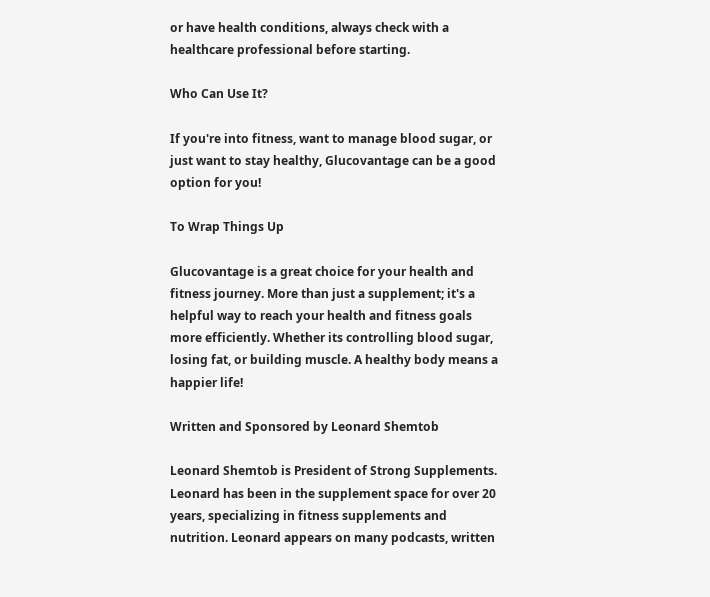or have health conditions, always check with a healthcare professional before starting.

Who Can Use It?

If you're into fitness, want to manage blood sugar, or just want to stay healthy, Glucovantage can be a good option for you!

To Wrap Things Up

Glucovantage is a great choice for your health and fitness journey. More than just a supplement; it's a helpful way to reach your health and fitness goals more efficiently. Whether its controlling blood sugar, losing fat, or building muscle. A healthy body means a happier life!

Written and Sponsored by Leonard Shemtob

Leonard Shemtob is President of Strong Supplements. Leonard has been in the supplement space for over 20 years, specializing in fitness supplements and nutrition. Leonard appears on many podcasts, written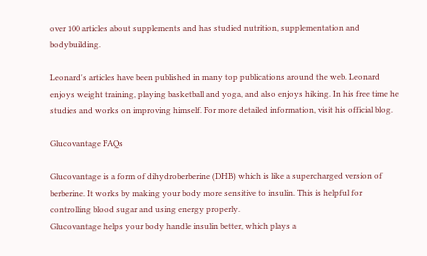over 100 articles about supplements and has studied nutrition, supplementation and bodybuilding.

Leonard's articles have been published in many top publications around the web. Leonard enjoys weight training, playing basketball and yoga, and also enjoys hiking. In his free time he studies and works on improving himself. For more detailed information, visit his official blog.

Glucovantage FAQs

Glucovantage is a form of dihydroberberine (DHB) which is like a supercharged version of berberine. It works by making your body more sensitive to insulin. This is helpful for controlling blood sugar and using energy properly.
Glucovantage helps your body handle insulin better, which plays a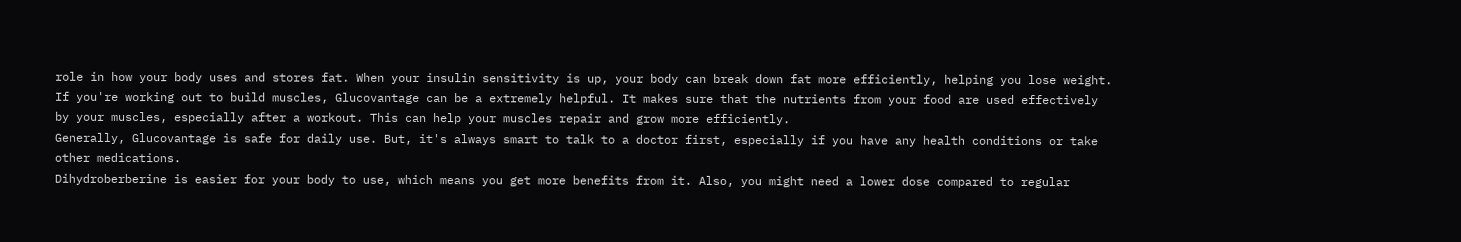role in how your body uses and stores fat. When your insulin sensitivity is up, your body can break down fat more efficiently, helping you lose weight.
If you're working out to build muscles, Glucovantage can be a extremely helpful. It makes sure that the nutrients from your food are used effectively by your muscles, especially after a workout. This can help your muscles repair and grow more efficiently.
Generally, Glucovantage is safe for daily use. But, it's always smart to talk to a doctor first, especially if you have any health conditions or take other medications.
Dihydroberberine is easier for your body to use, which means you get more benefits from it. Also, you might need a lower dose compared to regular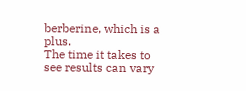berberine, which is a plus.
The time it takes to see results can vary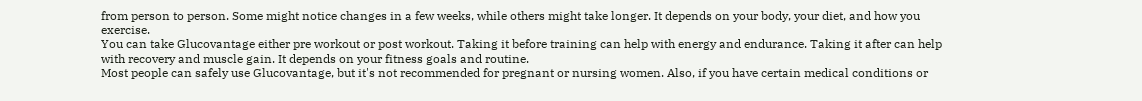from person to person. Some might notice changes in a few weeks, while others might take longer. It depends on your body, your diet, and how you exercise.
You can take Glucovantage either pre workout or post workout. Taking it before training can help with energy and endurance. Taking it after can help with recovery and muscle gain. It depends on your fitness goals and routine.
Most people can safely use Glucovantage, but it's not recommended for pregnant or nursing women. Also, if you have certain medical conditions or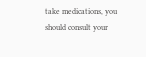take medications, you should consult your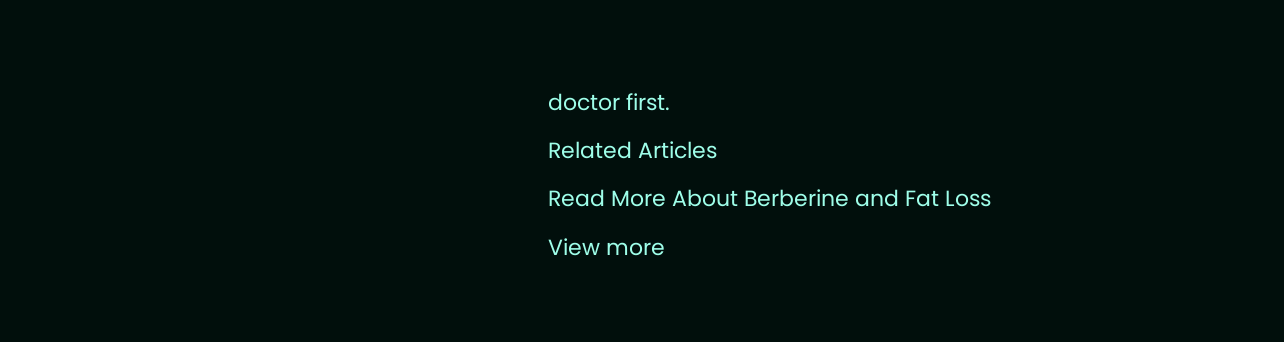doctor first.

Related Articles

Read More About Berberine and Fat Loss

View more